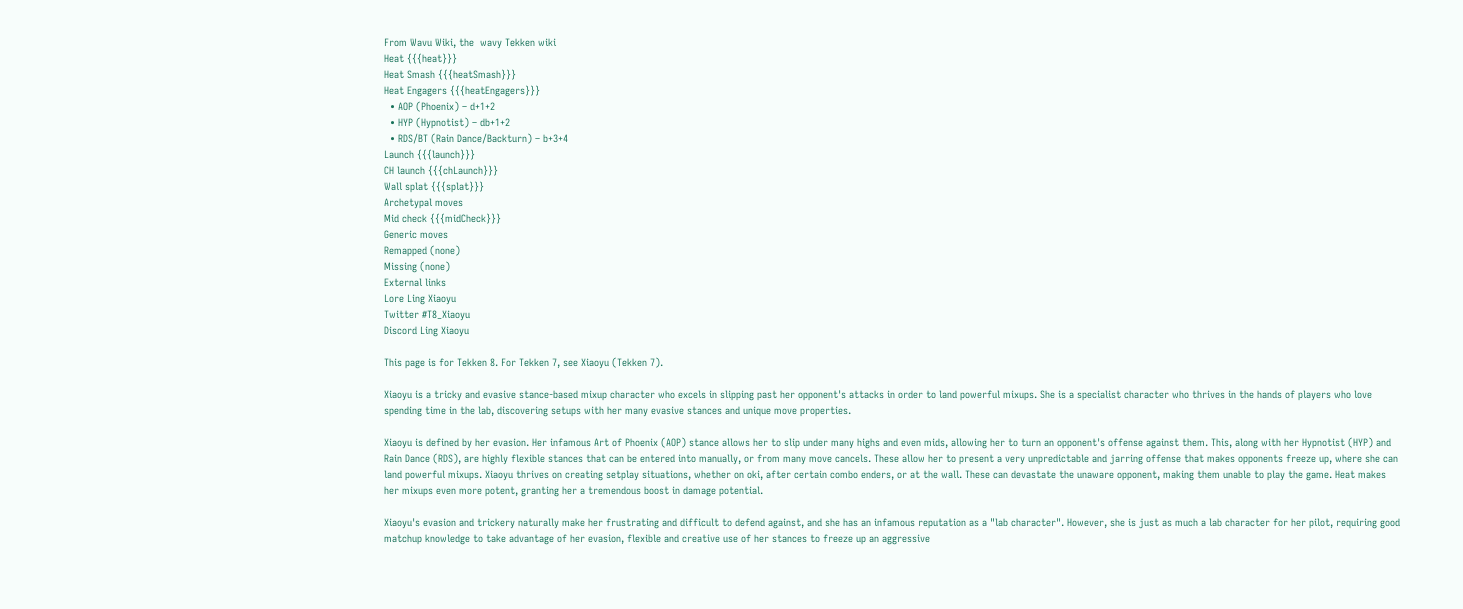From Wavu Wiki, the  wavy Tekken wiki
Heat {{{heat}}}
Heat Smash {{{heatSmash}}}
Heat Engagers {{{heatEngagers}}}
  • AOP (Phoenix) – d+1+2
  • HYP (Hypnotist) – db+1+2
  • RDS/BT (Rain Dance/Backturn) – b+3+4
Launch {{{launch}}}
CH launch {{{chLaunch}}}
Wall splat {{{splat}}}
Archetypal moves
Mid check {{{midCheck}}}
Generic moves
Remapped (none)
Missing (none)
External links
Lore Ling Xiaoyu
Twitter #T8_Xiaoyu
Discord Ling Xiaoyu

This page is for Tekken 8. For Tekken 7, see Xiaoyu (Tekken 7).

Xiaoyu is a tricky and evasive stance-based mixup character who excels in slipping past her opponent's attacks in order to land powerful mixups. She is a specialist character who thrives in the hands of players who love spending time in the lab, discovering setups with her many evasive stances and unique move properties.

Xiaoyu is defined by her evasion. Her infamous Art of Phoenix (AOP) stance allows her to slip under many highs and even mids, allowing her to turn an opponent's offense against them. This, along with her Hypnotist (HYP) and Rain Dance (RDS), are highly flexible stances that can be entered into manually, or from many move cancels. These allow her to present a very unpredictable and jarring offense that makes opponents freeze up, where she can land powerful mixups. Xiaoyu thrives on creating setplay situations, whether on oki, after certain combo enders, or at the wall. These can devastate the unaware opponent, making them unable to play the game. Heat makes her mixups even more potent, granting her a tremendous boost in damage potential.

Xiaoyu's evasion and trickery naturally make her frustrating and difficult to defend against, and she has an infamous reputation as a "lab character". However, she is just as much a lab character for her pilot, requiring good matchup knowledge to take advantage of her evasion, flexible and creative use of her stances to freeze up an aggressive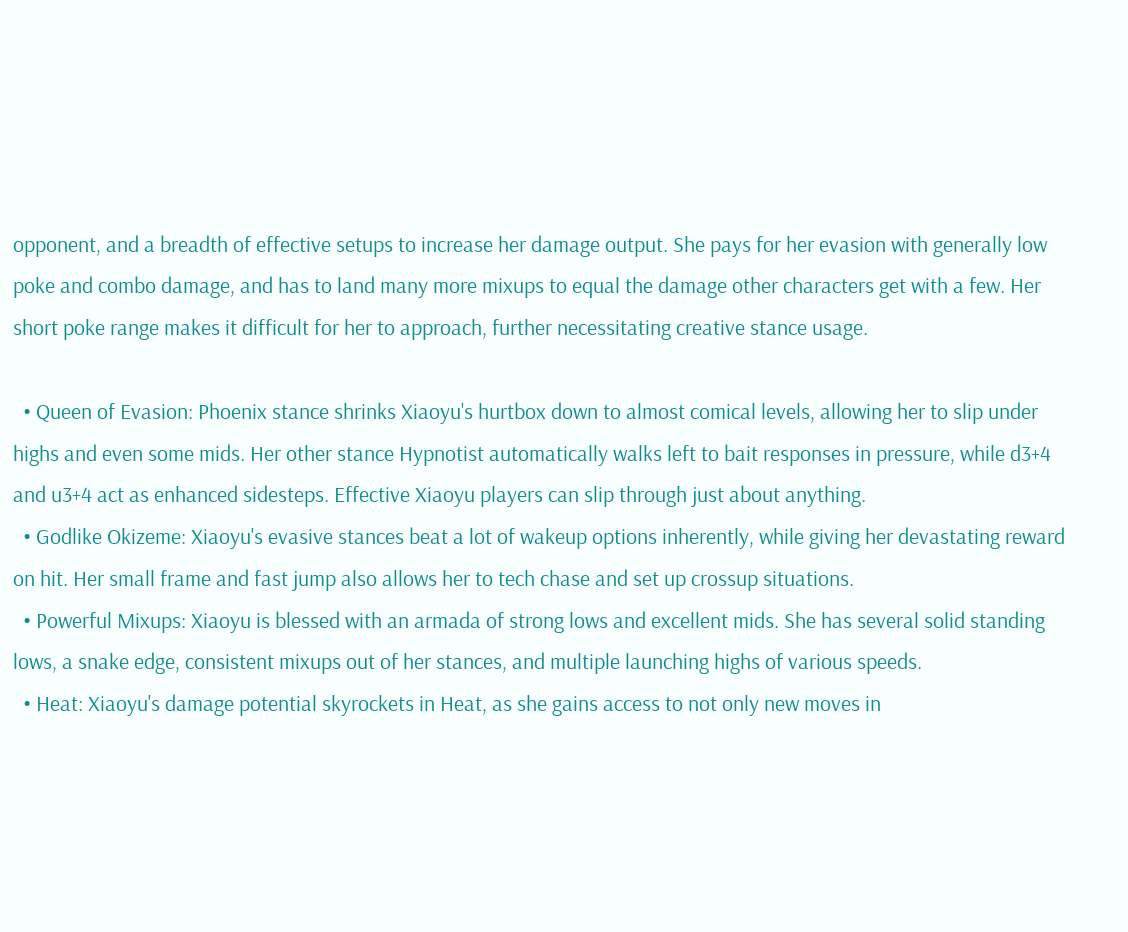opponent, and a breadth of effective setups to increase her damage output. She pays for her evasion with generally low poke and combo damage, and has to land many more mixups to equal the damage other characters get with a few. Her short poke range makes it difficult for her to approach, further necessitating creative stance usage.

  • Queen of Evasion: Phoenix stance shrinks Xiaoyu's hurtbox down to almost comical levels, allowing her to slip under highs and even some mids. Her other stance Hypnotist automatically walks left to bait responses in pressure, while d3+4 and u3+4 act as enhanced sidesteps. Effective Xiaoyu players can slip through just about anything.
  • Godlike Okizeme: Xiaoyu's evasive stances beat a lot of wakeup options inherently, while giving her devastating reward on hit. Her small frame and fast jump also allows her to tech chase and set up crossup situations.
  • Powerful Mixups: Xiaoyu is blessed with an armada of strong lows and excellent mids. She has several solid standing lows, a snake edge, consistent mixups out of her stances, and multiple launching highs of various speeds.
  • Heat: Xiaoyu's damage potential skyrockets in Heat, as she gains access to not only new moves in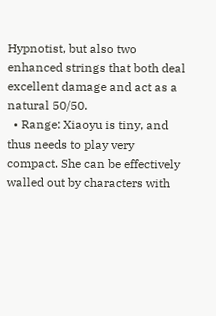Hypnotist, but also two enhanced strings that both deal excellent damage and act as a natural 50/50.
  • Range: Xiaoyu is tiny, and thus needs to play very compact. She can be effectively walled out by characters with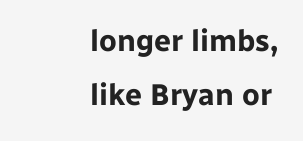longer limbs, like Bryan or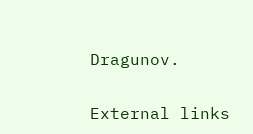Dragunov.

External links